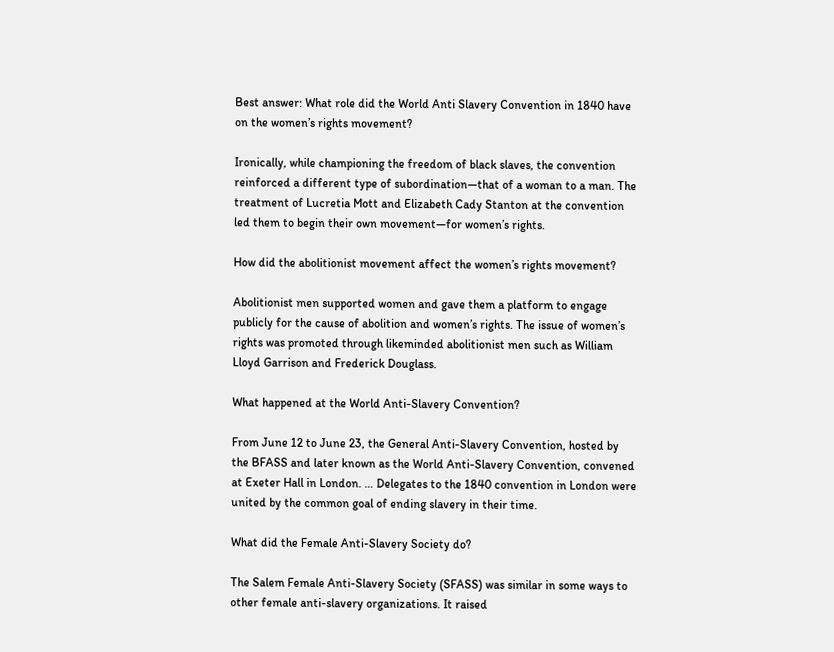Best answer: What role did the World Anti Slavery Convention in 1840 have on the women’s rights movement?

Ironically, while championing the freedom of black slaves, the convention reinforced a different type of subordination—that of a woman to a man. The treatment of Lucretia Mott and Elizabeth Cady Stanton at the convention led them to begin their own movement—for women’s rights.

How did the abolitionist movement affect the women’s rights movement?

Abolitionist men supported women and gave them a platform to engage publicly for the cause of abolition and women’s rights. The issue of women’s rights was promoted through likeminded abolitionist men such as William Lloyd Garrison and Frederick Douglass.

What happened at the World Anti-Slavery Convention?

From June 12 to June 23, the General Anti-Slavery Convention, hosted by the BFASS and later known as the World Anti-Slavery Convention, convened at Exeter Hall in London. … Delegates to the 1840 convention in London were united by the common goal of ending slavery in their time.

What did the Female Anti-Slavery Society do?

The Salem Female Anti-Slavery Society (SFASS) was similar in some ways to other female anti-slavery organizations. It raised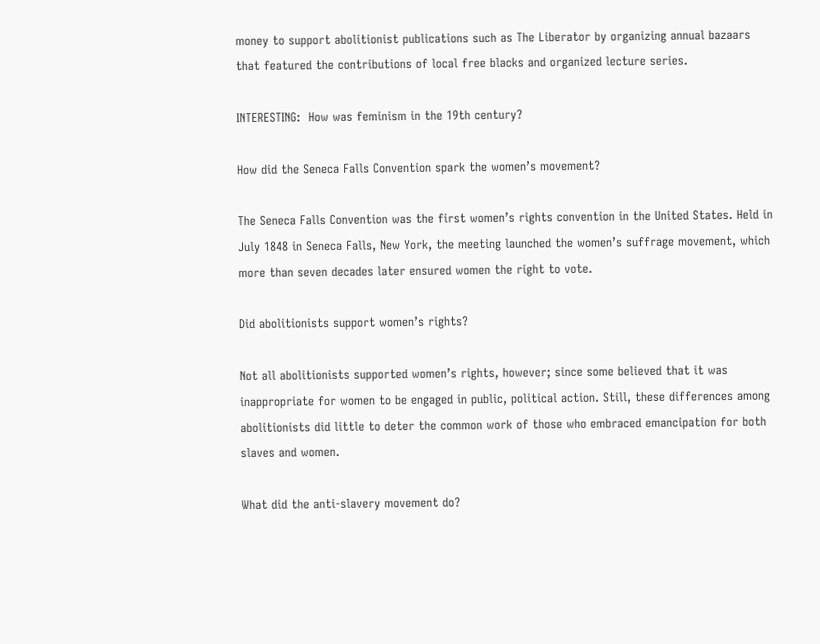money to support abolitionist publications such as The Liberator by organizing annual bazaars that featured the contributions of local free blacks and organized lecture series.

INTERESTING:  How was feminism in the 19th century?

How did the Seneca Falls Convention spark the women’s movement?

The Seneca Falls Convention was the first women’s rights convention in the United States. Held in July 1848 in Seneca Falls, New York, the meeting launched the women’s suffrage movement, which more than seven decades later ensured women the right to vote.

Did abolitionists support women’s rights?

Not all abolitionists supported women’s rights, however; since some believed that it was inappropriate for women to be engaged in public, political action. Still, these differences among abolitionists did little to deter the common work of those who embraced emancipation for both slaves and women.

What did the anti-slavery movement do?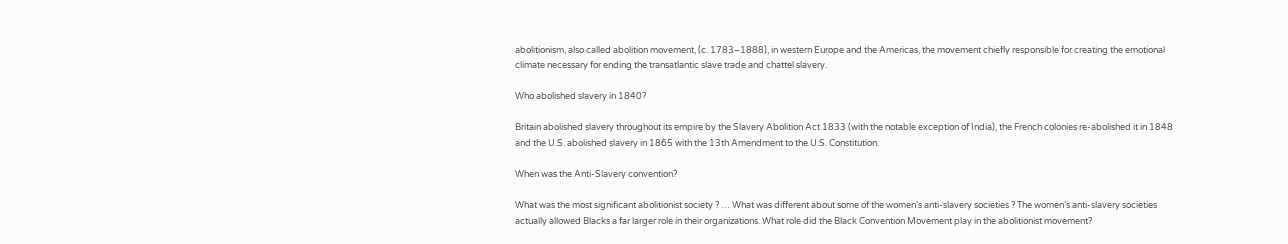abolitionism, also called abolition movement, (c. 1783–1888), in western Europe and the Americas, the movement chiefly responsible for creating the emotional climate necessary for ending the transatlantic slave trade and chattel slavery.

Who abolished slavery in 1840?

Britain abolished slavery throughout its empire by the Slavery Abolition Act 1833 (with the notable exception of India), the French colonies re-abolished it in 1848 and the U.S. abolished slavery in 1865 with the 13th Amendment to the U.S. Constitution.

When was the Anti-Slavery convention?

What was the most significant abolitionist society ? … What was different about some of the women’s anti-slavery societies ? The women’s anti-slavery societies actually allowed Blacks a far larger role in their organizations. What role did the Black Convention Movement play in the abolitionist movement?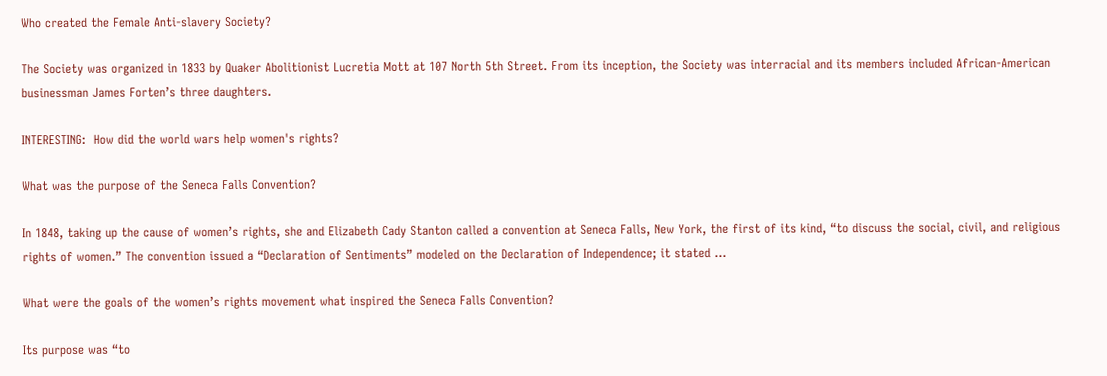Who created the Female Anti-slavery Society?

The Society was organized in 1833 by Quaker Abolitionist Lucretia Mott at 107 North 5th Street. From its inception, the Society was interracial and its members included African-American businessman James Forten’s three daughters.

INTERESTING:  How did the world wars help women's rights?

What was the purpose of the Seneca Falls Convention?

In 1848, taking up the cause of women’s rights, she and Elizabeth Cady Stanton called a convention at Seneca Falls, New York, the first of its kind, “to discuss the social, civil, and religious rights of women.” The convention issued a “Declaration of Sentiments” modeled on the Declaration of Independence; it stated …

What were the goals of the women’s rights movement what inspired the Seneca Falls Convention?

Its purpose was “to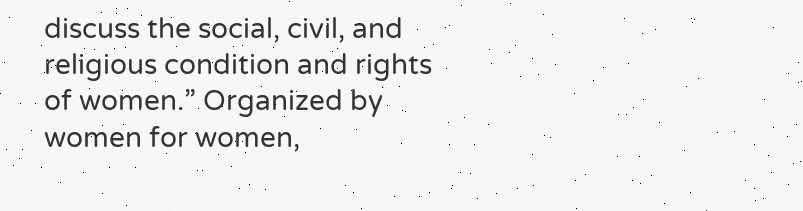discuss the social, civil, and religious condition and rights of women.” Organized by women for women,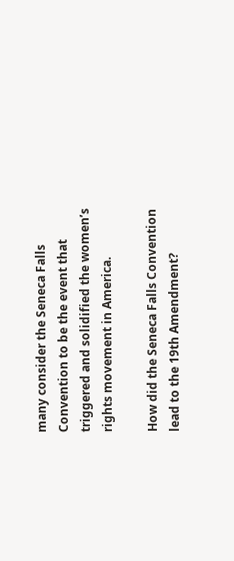many consider the Seneca Falls Convention to be the event that triggered and solidified the women’s rights movement in America.

How did the Seneca Falls Convention lead to the 19th Amendment?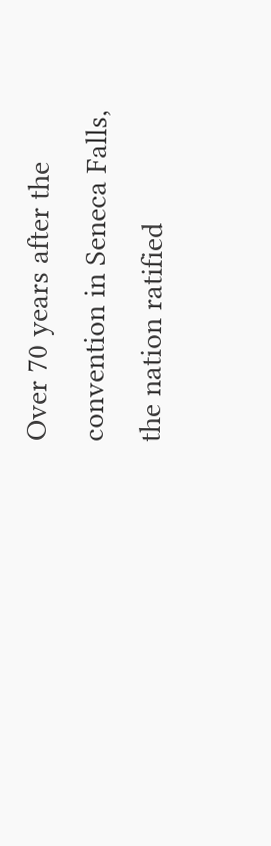Over 70 years after the convention in Seneca Falls, the nation ratified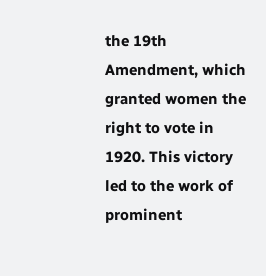the 19th Amendment, which granted women the right to vote in 1920. This victory led to the work of prominent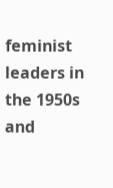feminist leaders in the 1950s and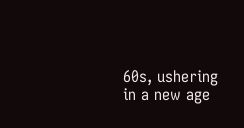60s, ushering in a new age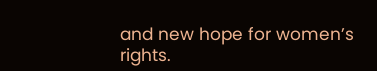and new hope for women’s rights.